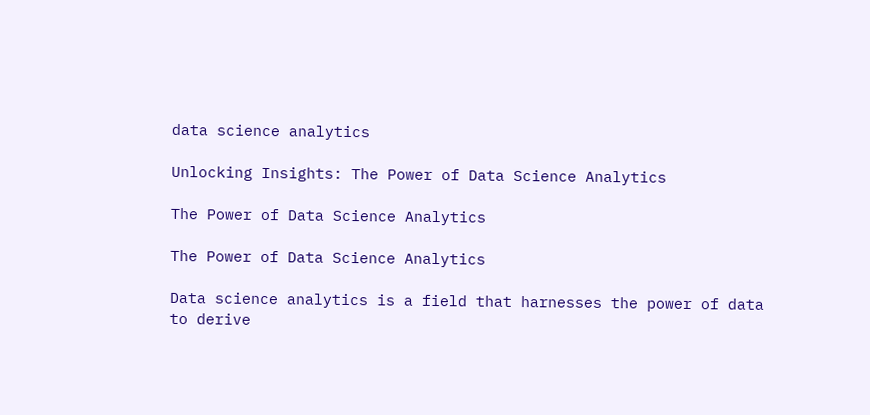data science analytics

Unlocking Insights: The Power of Data Science Analytics

The Power of Data Science Analytics

The Power of Data Science Analytics

Data science analytics is a field that harnesses the power of data to derive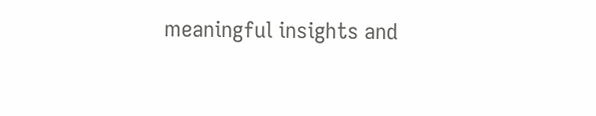meaningful insights and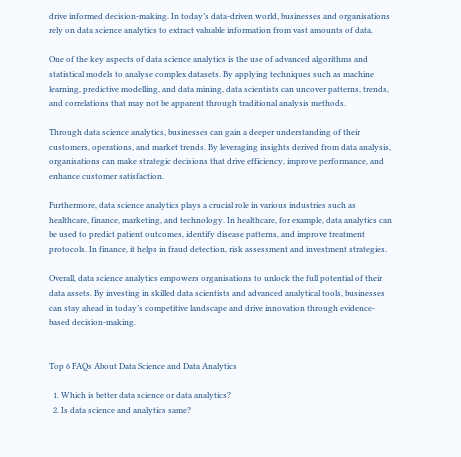drive informed decision-making. In today’s data-driven world, businesses and organisations rely on data science analytics to extract valuable information from vast amounts of data.

One of the key aspects of data science analytics is the use of advanced algorithms and statistical models to analyse complex datasets. By applying techniques such as machine learning, predictive modelling, and data mining, data scientists can uncover patterns, trends, and correlations that may not be apparent through traditional analysis methods.

Through data science analytics, businesses can gain a deeper understanding of their customers, operations, and market trends. By leveraging insights derived from data analysis, organisations can make strategic decisions that drive efficiency, improve performance, and enhance customer satisfaction.

Furthermore, data science analytics plays a crucial role in various industries such as healthcare, finance, marketing, and technology. In healthcare, for example, data analytics can be used to predict patient outcomes, identify disease patterns, and improve treatment protocols. In finance, it helps in fraud detection, risk assessment and investment strategies.

Overall, data science analytics empowers organisations to unlock the full potential of their data assets. By investing in skilled data scientists and advanced analytical tools, businesses can stay ahead in today’s competitive landscape and drive innovation through evidence-based decision-making.


Top 6 FAQs About Data Science and Data Analytics

  1. Which is better data science or data analytics?
  2. Is data science and analytics same?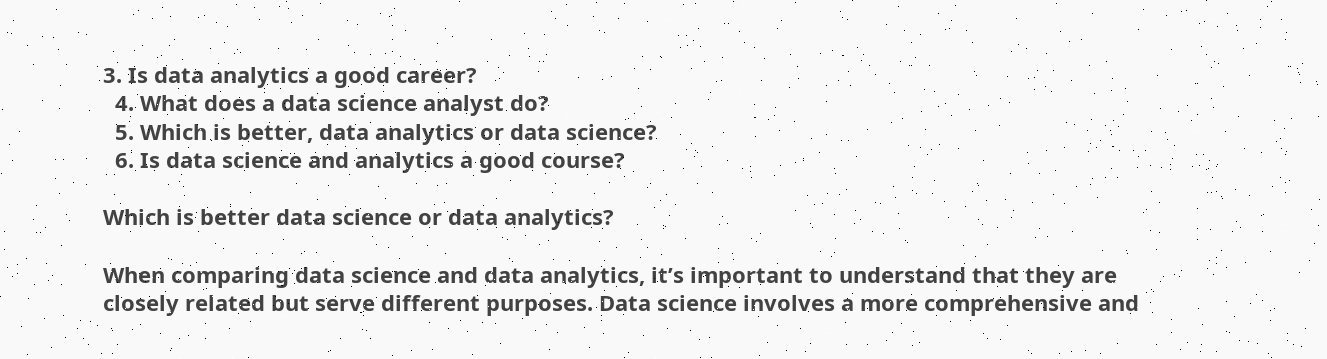3. Is data analytics a good career?
  4. What does a data science analyst do?
  5. Which is better, data analytics or data science?
  6. Is data science and analytics a good course?

Which is better data science or data analytics?

When comparing data science and data analytics, it’s important to understand that they are closely related but serve different purposes. Data science involves a more comprehensive and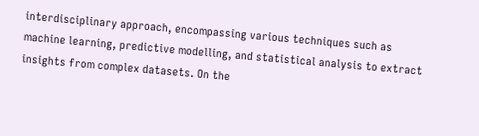interdisciplinary approach, encompassing various techniques such as machine learning, predictive modelling, and statistical analysis to extract insights from complex datasets. On the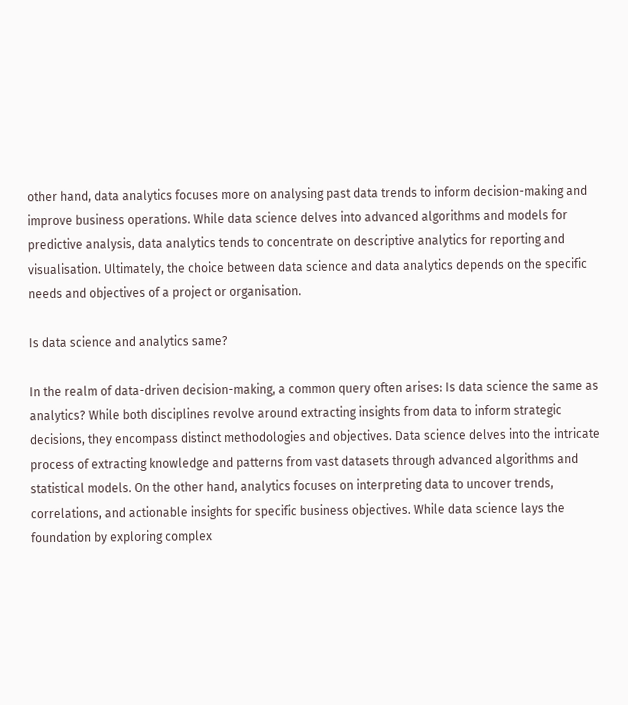other hand, data analytics focuses more on analysing past data trends to inform decision-making and improve business operations. While data science delves into advanced algorithms and models for predictive analysis, data analytics tends to concentrate on descriptive analytics for reporting and visualisation. Ultimately, the choice between data science and data analytics depends on the specific needs and objectives of a project or organisation.

Is data science and analytics same?

In the realm of data-driven decision-making, a common query often arises: Is data science the same as analytics? While both disciplines revolve around extracting insights from data to inform strategic decisions, they encompass distinct methodologies and objectives. Data science delves into the intricate process of extracting knowledge and patterns from vast datasets through advanced algorithms and statistical models. On the other hand, analytics focuses on interpreting data to uncover trends, correlations, and actionable insights for specific business objectives. While data science lays the foundation by exploring complex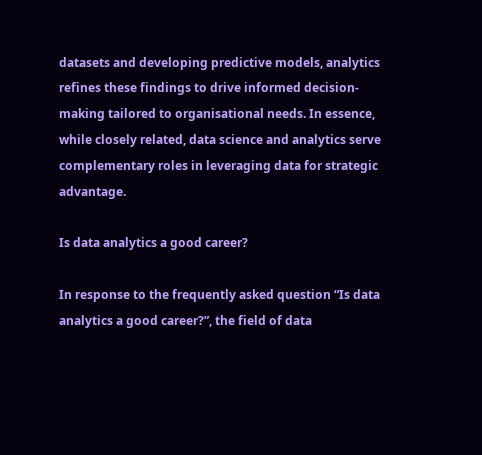datasets and developing predictive models, analytics refines these findings to drive informed decision-making tailored to organisational needs. In essence, while closely related, data science and analytics serve complementary roles in leveraging data for strategic advantage.

Is data analytics a good career?

In response to the frequently asked question “Is data analytics a good career?”, the field of data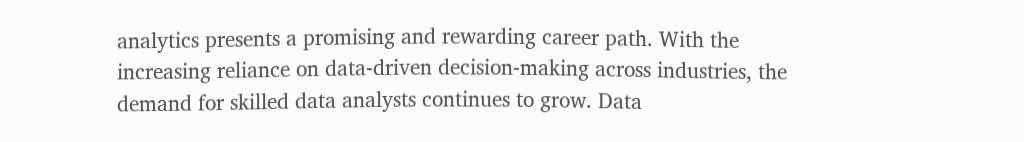analytics presents a promising and rewarding career path. With the increasing reliance on data-driven decision-making across industries, the demand for skilled data analysts continues to grow. Data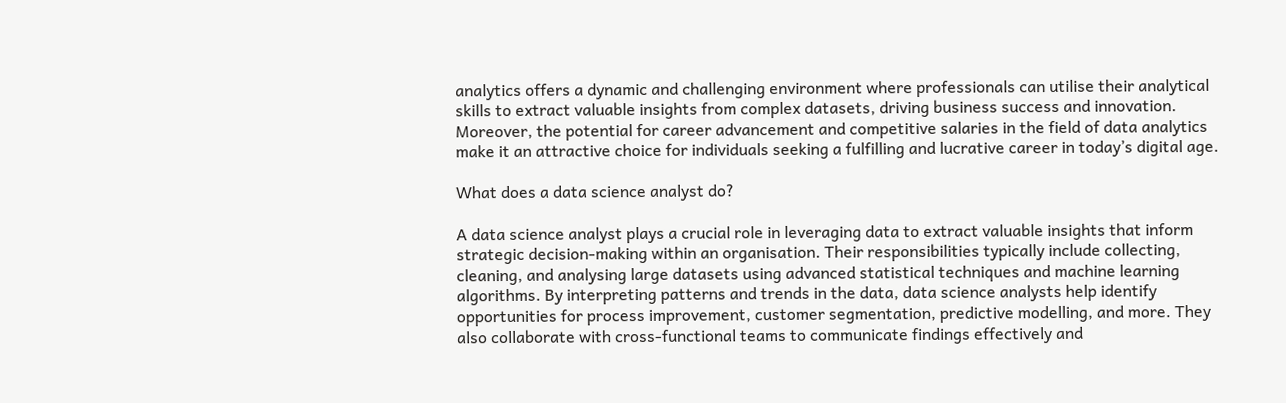analytics offers a dynamic and challenging environment where professionals can utilise their analytical skills to extract valuable insights from complex datasets, driving business success and innovation. Moreover, the potential for career advancement and competitive salaries in the field of data analytics make it an attractive choice for individuals seeking a fulfilling and lucrative career in today’s digital age.

What does a data science analyst do?

A data science analyst plays a crucial role in leveraging data to extract valuable insights that inform strategic decision-making within an organisation. Their responsibilities typically include collecting, cleaning, and analysing large datasets using advanced statistical techniques and machine learning algorithms. By interpreting patterns and trends in the data, data science analysts help identify opportunities for process improvement, customer segmentation, predictive modelling, and more. They also collaborate with cross-functional teams to communicate findings effectively and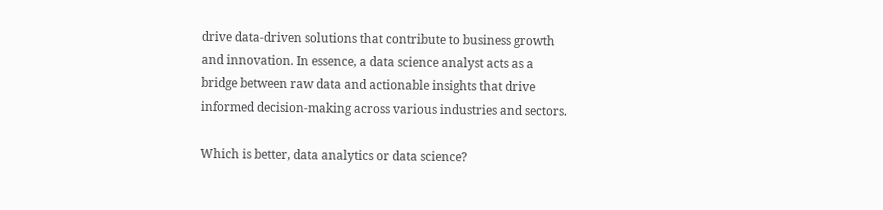drive data-driven solutions that contribute to business growth and innovation. In essence, a data science analyst acts as a bridge between raw data and actionable insights that drive informed decision-making across various industries and sectors.

Which is better, data analytics or data science?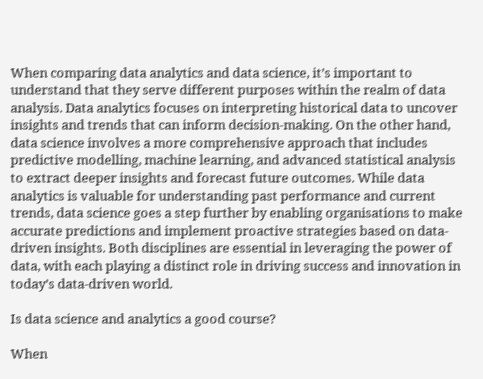When comparing data analytics and data science, it’s important to understand that they serve different purposes within the realm of data analysis. Data analytics focuses on interpreting historical data to uncover insights and trends that can inform decision-making. On the other hand, data science involves a more comprehensive approach that includes predictive modelling, machine learning, and advanced statistical analysis to extract deeper insights and forecast future outcomes. While data analytics is valuable for understanding past performance and current trends, data science goes a step further by enabling organisations to make accurate predictions and implement proactive strategies based on data-driven insights. Both disciplines are essential in leveraging the power of data, with each playing a distinct role in driving success and innovation in today’s data-driven world.

Is data science and analytics a good course?

When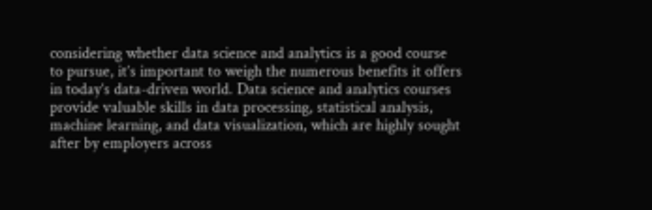considering whether data science and analytics is a good course to pursue, it’s important to weigh the numerous benefits it offers in today’s data-driven world. Data science and analytics courses provide valuable skills in data processing, statistical analysis, machine learning, and data visualization, which are highly sought after by employers across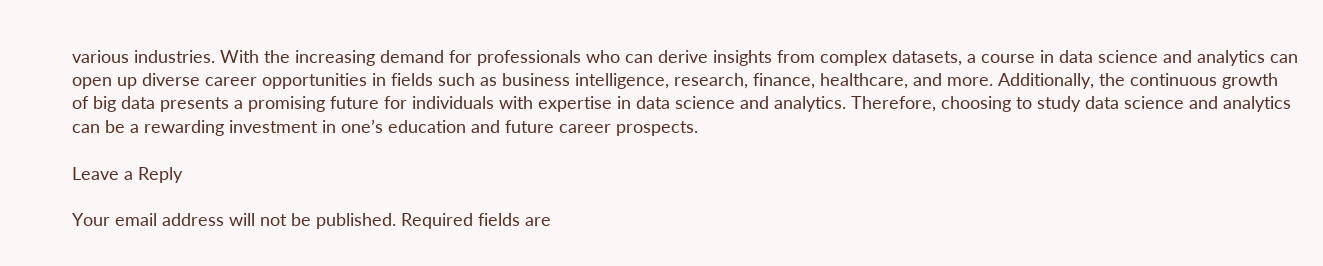various industries. With the increasing demand for professionals who can derive insights from complex datasets, a course in data science and analytics can open up diverse career opportunities in fields such as business intelligence, research, finance, healthcare, and more. Additionally, the continuous growth of big data presents a promising future for individuals with expertise in data science and analytics. Therefore, choosing to study data science and analytics can be a rewarding investment in one’s education and future career prospects.

Leave a Reply

Your email address will not be published. Required fields are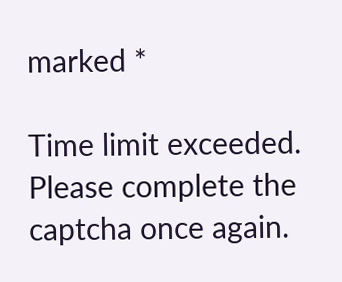marked *

Time limit exceeded. Please complete the captcha once again.